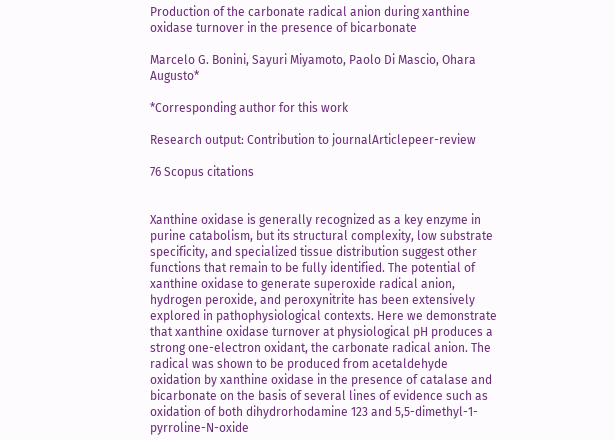Production of the carbonate radical anion during xanthine oxidase turnover in the presence of bicarbonate

Marcelo G. Bonini, Sayuri Miyamoto, Paolo Di Mascio, Ohara Augusto*

*Corresponding author for this work

Research output: Contribution to journalArticlepeer-review

76 Scopus citations


Xanthine oxidase is generally recognized as a key enzyme in purine catabolism, but its structural complexity, low substrate specificity, and specialized tissue distribution suggest other functions that remain to be fully identified. The potential of xanthine oxidase to generate superoxide radical anion, hydrogen peroxide, and peroxynitrite has been extensively explored in pathophysiological contexts. Here we demonstrate that xanthine oxidase turnover at physiological pH produces a strong one-electron oxidant, the carbonate radical anion. The radical was shown to be produced from acetaldehyde oxidation by xanthine oxidase in the presence of catalase and bicarbonate on the basis of several lines of evidence such as oxidation of both dihydrorhodamine 123 and 5,5-dimethyl-1-pyrroline-N-oxide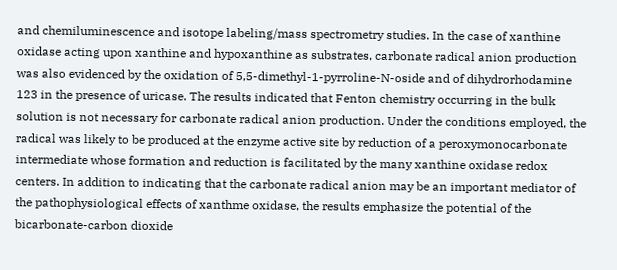and chemiluminescence and isotope labeling/mass spectrometry studies. In the case of xanthine oxidase acting upon xanthine and hypoxanthine as substrates, carbonate radical anion production was also evidenced by the oxidation of 5,5-dimethyl-1-pyrroline-N-oside and of dihydrorhodamine 123 in the presence of uricase. The results indicated that Fenton chemistry occurring in the bulk solution is not necessary for carbonate radical anion production. Under the conditions employed, the radical was likely to be produced at the enzyme active site by reduction of a peroxymonocarbonate intermediate whose formation and reduction is facilitated by the many xanthine oxidase redox centers. In addition to indicating that the carbonate radical anion may be an important mediator of the pathophysiological effects of xanthme oxidase, the results emphasize the potential of the bicarbonate-carbon dioxide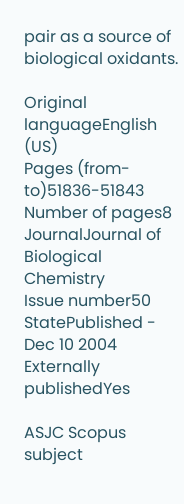pair as a source of biological oxidants.

Original languageEnglish (US)
Pages (from-to)51836-51843
Number of pages8
JournalJournal of Biological Chemistry
Issue number50
StatePublished - Dec 10 2004
Externally publishedYes

ASJC Scopus subject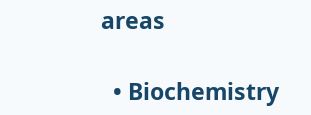areas

  • Biochemistry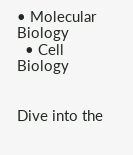• Molecular Biology
  • Cell Biology


Dive into the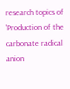research topics of 'Production of the carbonate radical anion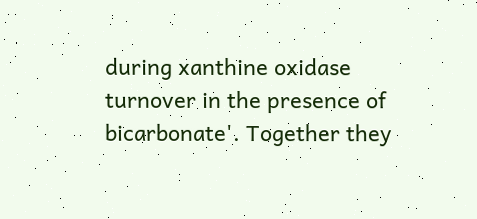during xanthine oxidase turnover in the presence of bicarbonate'. Together they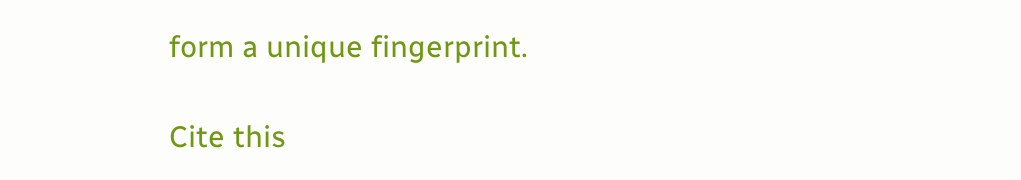form a unique fingerprint.

Cite this